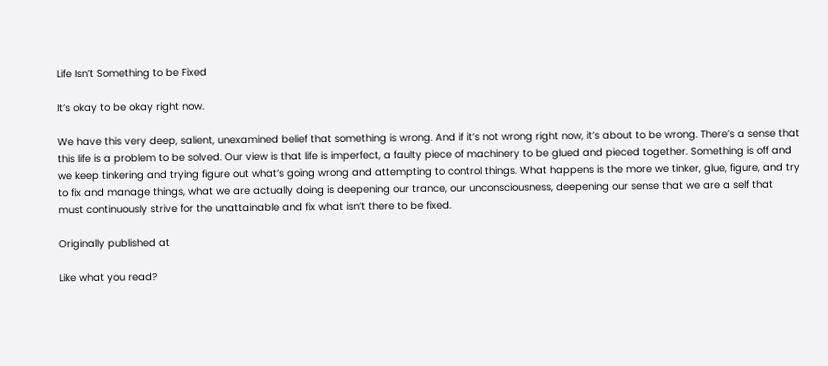Life Isn’t Something to be Fixed

It’s okay to be okay right now.

We have this very deep, salient, unexamined belief that something is wrong. And if it’s not wrong right now, it’s about to be wrong. There’s a sense that this life is a problem to be solved. Our view is that life is imperfect, a faulty piece of machinery to be glued and pieced together. Something is off and we keep tinkering and trying figure out what’s going wrong and attempting to control things. What happens is the more we tinker, glue, figure, and try to fix and manage things, what we are actually doing is deepening our trance, our unconsciousness, deepening our sense that we are a self that must continuously strive for the unattainable and fix what isn’t there to be fixed.

Originally published at

Like what you read?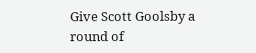Give Scott Goolsby a round of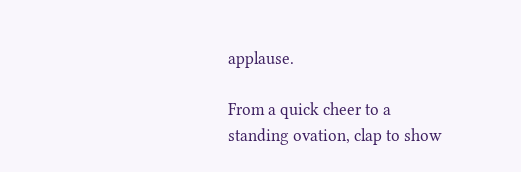applause.

From a quick cheer to a standing ovation, clap to show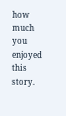how much you enjoyed this story.